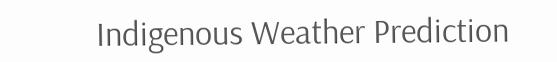Indigenous Weather Prediction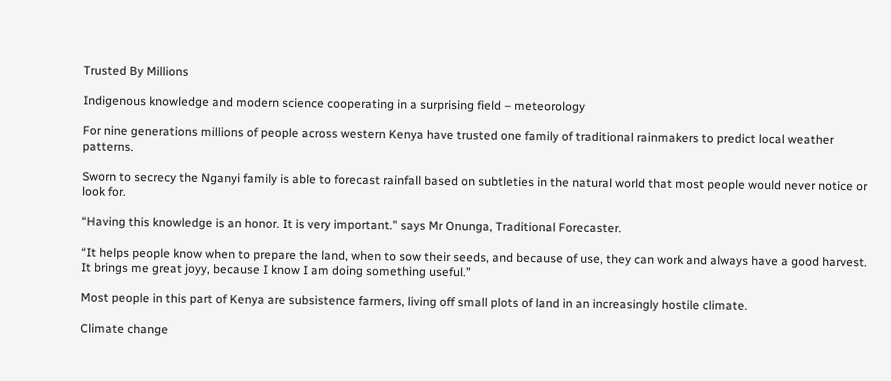Trusted By Millions

Indigenous knowledge and modern science cooperating in a surprising field – meteorology

For nine generations millions of people across western Kenya have trusted one family of traditional rainmakers to predict local weather patterns.

Sworn to secrecy the Nganyi family is able to forecast rainfall based on subtleties in the natural world that most people would never notice or look for.

“Having this knowledge is an honor. It is very important.” says Mr Onunga, Traditional Forecaster.

“It helps people know when to prepare the land, when to sow their seeds, and because of use, they can work and always have a good harvest. It brings me great joyy, because I know I am doing something useful.”

Most people in this part of Kenya are subsistence farmers, living off small plots of land in an increasingly hostile climate.

Climate change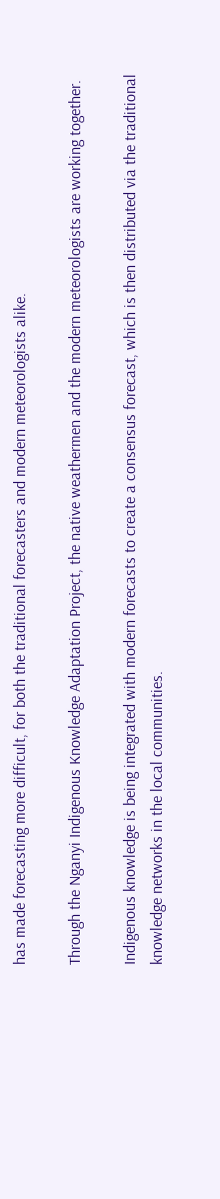has made forecasting more difficult, for both the traditional forecasters and modern meteorologists alike.

Through the Nganyi Indigenous Knowledge Adaptation Project, the native weathermen and the modern meteorologists are working together.

Indigenous knowledge is being integrated with modern forecasts to create a consensus forecast, which is then distributed via the traditional knowledge networks in the local communities.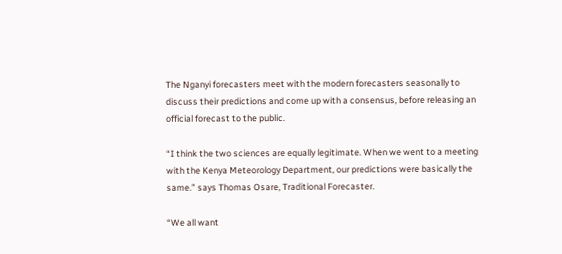The Nganyi forecasters meet with the modern forecasters seasonally to discuss their predictions and come up with a consensus, before releasing an official forecast to the public.

“I think the two sciences are equally legitimate. When we went to a meeting with the Kenya Meteorology Department, our predictions were basically the same.” says Thomas Osare, Traditional Forecaster.

“We all want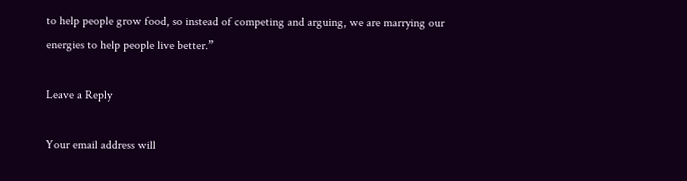to help people grow food, so instead of competing and arguing, we are marrying our energies to help people live better.”

Leave a Reply

Your email address will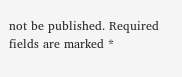not be published. Required fields are marked *